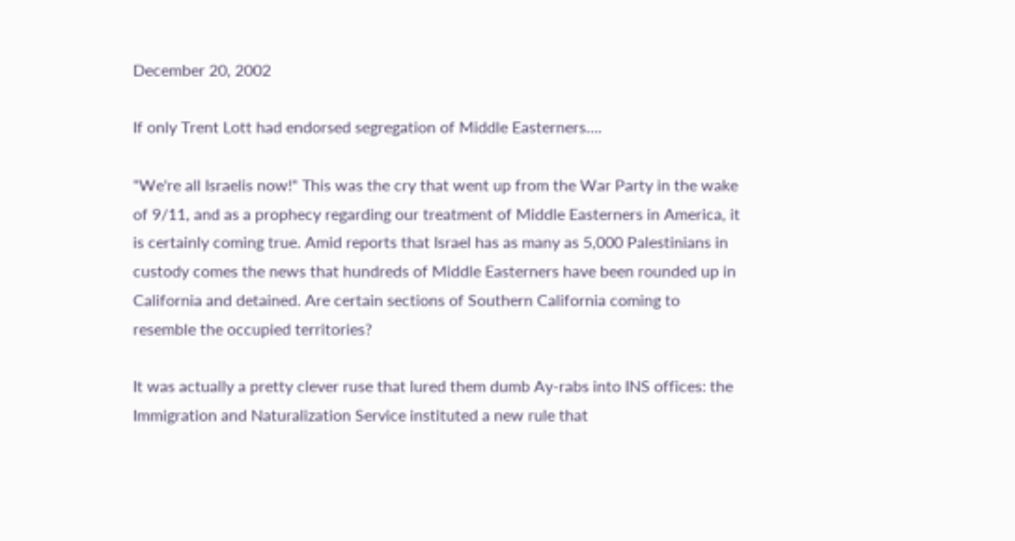December 20, 2002

If only Trent Lott had endorsed segregation of Middle Easterners….

"We're all Israelis now!" This was the cry that went up from the War Party in the wake of 9/11, and as a prophecy regarding our treatment of Middle Easterners in America, it is certainly coming true. Amid reports that Israel has as many as 5,000 Palestinians in custody comes the news that hundreds of Middle Easterners have been rounded up in California and detained. Are certain sections of Southern California coming to resemble the occupied territories?

It was actually a pretty clever ruse that lured them dumb Ay-rabs into INS offices: the Immigration and Naturalization Service instituted a new rule that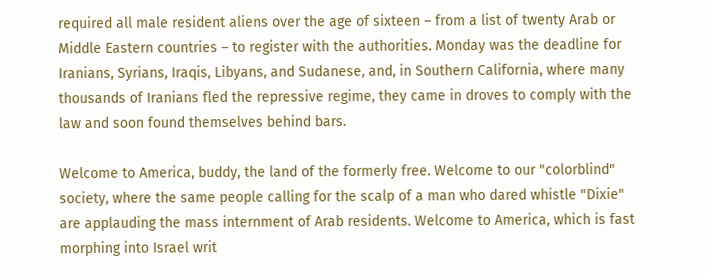required all male resident aliens over the age of sixteen – from a list of twenty Arab or Middle Eastern countries – to register with the authorities. Monday was the deadline for Iranians, Syrians, Iraqis, Libyans, and Sudanese, and, in Southern California, where many thousands of Iranians fled the repressive regime, they came in droves to comply with the law and soon found themselves behind bars.

Welcome to America, buddy, the land of the formerly free. Welcome to our "colorblind" society, where the same people calling for the scalp of a man who dared whistle "Dixie" are applauding the mass internment of Arab residents. Welcome to America, which is fast morphing into Israel writ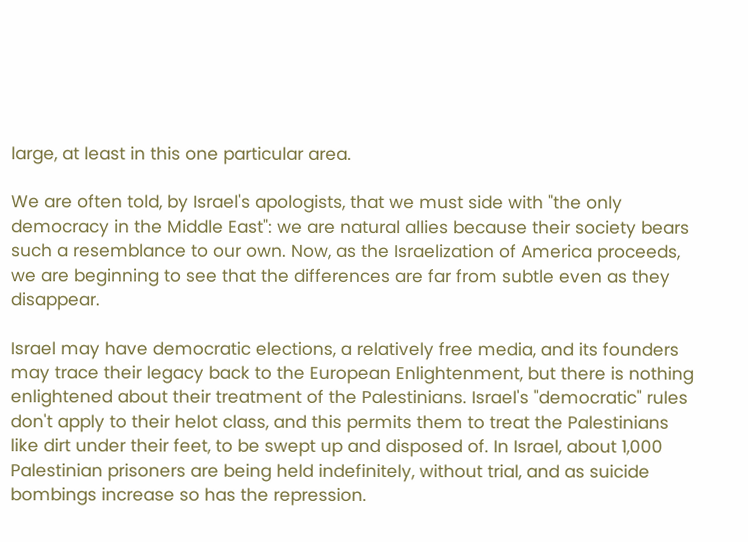large, at least in this one particular area.

We are often told, by Israel's apologists, that we must side with "the only democracy in the Middle East": we are natural allies because their society bears such a resemblance to our own. Now, as the Israelization of America proceeds, we are beginning to see that the differences are far from subtle even as they disappear.

Israel may have democratic elections, a relatively free media, and its founders may trace their legacy back to the European Enlightenment, but there is nothing enlightened about their treatment of the Palestinians. Israel's "democratic" rules don't apply to their helot class, and this permits them to treat the Palestinians like dirt under their feet, to be swept up and disposed of. In Israel, about 1,000 Palestinian prisoners are being held indefinitely, without trial, and as suicide bombings increase so has the repression.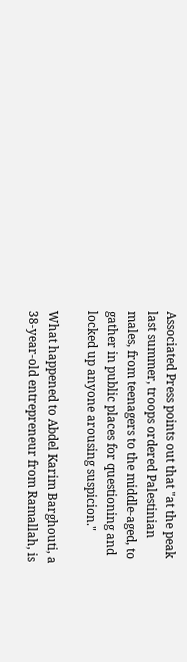Associated Press points out that "at the peak last summer, troops ordered Palestinian males, from teenagers to the middle-aged, to gather in public places for questioning and locked up anyone arousing suspicion."

What happened to Abdel Karim Barghouti, a 38-year-old entrepreneur from Ramallah, is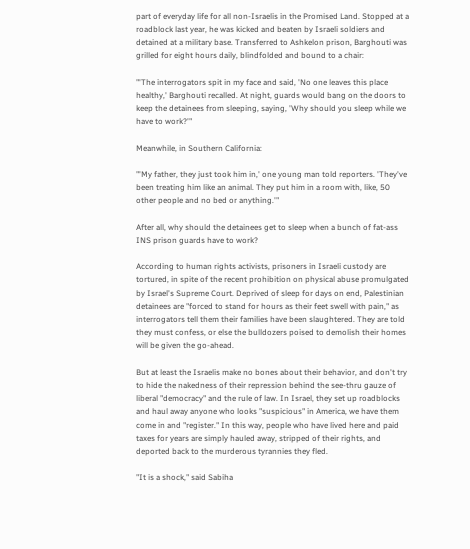part of everyday life for all non-Israelis in the Promised Land. Stopped at a roadblock last year, he was kicked and beaten by Israeli soldiers and detained at a military base. Transferred to Ashkelon prison, Barghouti was grilled for eight hours daily, blindfolded and bound to a chair:

"'The interrogators spit in my face and said, 'No one leaves this place healthy,' Barghouti recalled. At night, guards would bang on the doors to keep the detainees from sleeping, saying, 'Why should you sleep while we have to work?'"

Meanwhile, in Southern California:

"'My father, they just took him in,' one young man told reporters. 'They've been treating him like an animal. They put him in a room with, like, 50 other people and no bed or anything.'"

After all, why should the detainees get to sleep when a bunch of fat-ass INS prison guards have to work?

According to human rights activists, prisoners in Israeli custody are tortured, in spite of the recent prohibition on physical abuse promulgated by Israel's Supreme Court. Deprived of sleep for days on end, Palestinian detainees are "forced to stand for hours as their feet swell with pain," as interrogators tell them their families have been slaughtered. They are told they must confess, or else the bulldozers poised to demolish their homes will be given the go-ahead.

But at least the Israelis make no bones about their behavior, and don't try to hide the nakedness of their repression behind the see-thru gauze of liberal "democracy" and the rule of law. In Israel, they set up roadblocks and haul away anyone who looks "suspicious" in America, we have them come in and "register." In this way, people who have lived here and paid taxes for years are simply hauled away, stripped of their rights, and deported back to the murderous tyrannies they fled.

"It is a shock," said Sabiha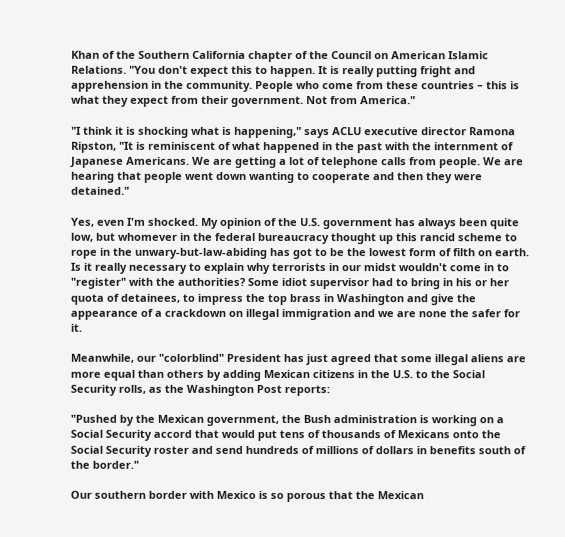Khan of the Southern California chapter of the Council on American Islamic Relations. "You don't expect this to happen. It is really putting fright and apprehension in the community. People who come from these countries – this is what they expect from their government. Not from America."

"I think it is shocking what is happening," says ACLU executive director Ramona Ripston, "It is reminiscent of what happened in the past with the internment of Japanese Americans. We are getting a lot of telephone calls from people. We are hearing that people went down wanting to cooperate and then they were detained."

Yes, even I'm shocked. My opinion of the U.S. government has always been quite low, but whomever in the federal bureaucracy thought up this rancid scheme to rope in the unwary-but-law-abiding has got to be the lowest form of filth on earth. Is it really necessary to explain why terrorists in our midst wouldn't come in to "register" with the authorities? Some idiot supervisor had to bring in his or her quota of detainees, to impress the top brass in Washington and give the appearance of a crackdown on illegal immigration and we are none the safer for it.

Meanwhile, our "colorblind" President has just agreed that some illegal aliens are more equal than others by adding Mexican citizens in the U.S. to the Social Security rolls, as the Washington Post reports:

"Pushed by the Mexican government, the Bush administration is working on a Social Security accord that would put tens of thousands of Mexicans onto the Social Security roster and send hundreds of millions of dollars in benefits south of the border."

Our southern border with Mexico is so porous that the Mexican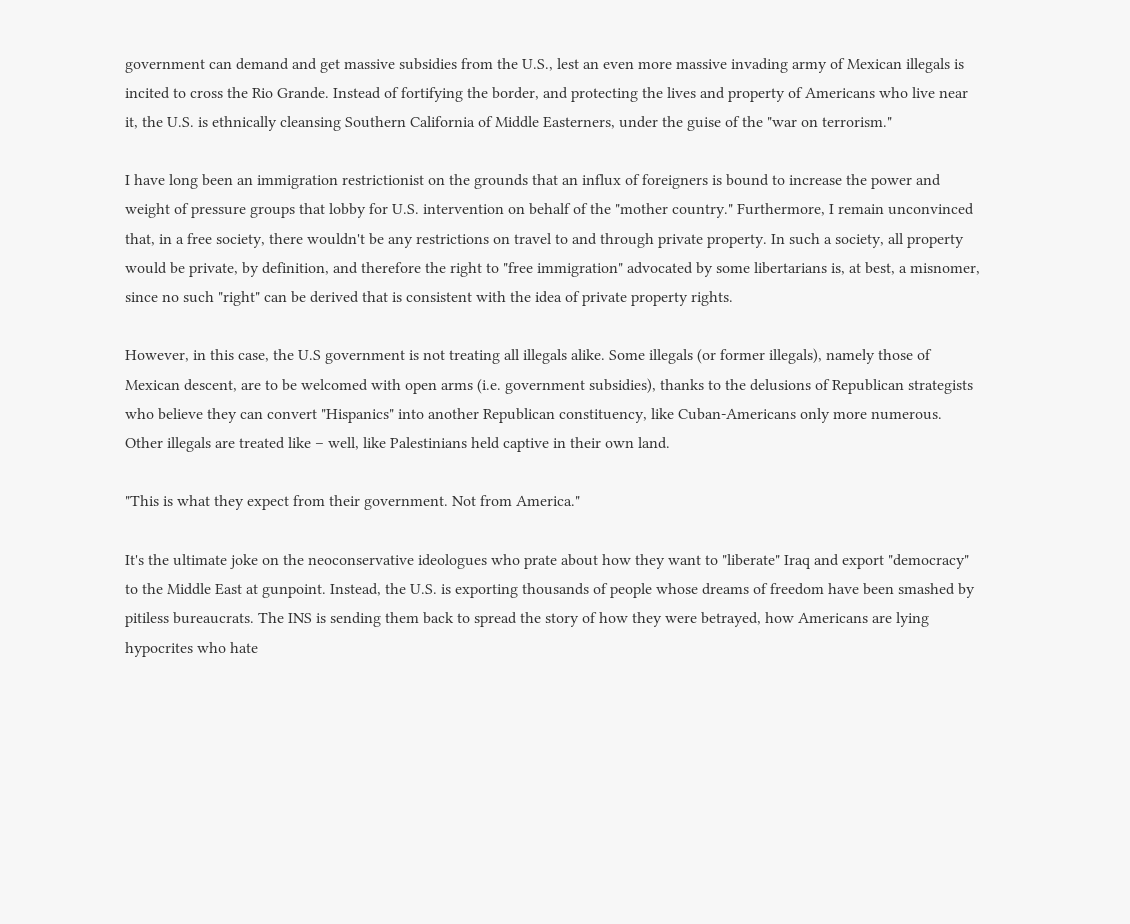government can demand and get massive subsidies from the U.S., lest an even more massive invading army of Mexican illegals is incited to cross the Rio Grande. Instead of fortifying the border, and protecting the lives and property of Americans who live near it, the U.S. is ethnically cleansing Southern California of Middle Easterners, under the guise of the "war on terrorism."

I have long been an immigration restrictionist on the grounds that an influx of foreigners is bound to increase the power and weight of pressure groups that lobby for U.S. intervention on behalf of the "mother country." Furthermore, I remain unconvinced that, in a free society, there wouldn't be any restrictions on travel to and through private property. In such a society, all property would be private, by definition, and therefore the right to "free immigration" advocated by some libertarians is, at best, a misnomer, since no such "right" can be derived that is consistent with the idea of private property rights.

However, in this case, the U.S government is not treating all illegals alike. Some illegals (or former illegals), namely those of Mexican descent, are to be welcomed with open arms (i.e. government subsidies), thanks to the delusions of Republican strategists who believe they can convert "Hispanics" into another Republican constituency, like Cuban-Americans only more numerous. Other illegals are treated like – well, like Palestinians held captive in their own land.

"This is what they expect from their government. Not from America."

It's the ultimate joke on the neoconservative ideologues who prate about how they want to "liberate" Iraq and export "democracy" to the Middle East at gunpoint. Instead, the U.S. is exporting thousands of people whose dreams of freedom have been smashed by pitiless bureaucrats. The INS is sending them back to spread the story of how they were betrayed, how Americans are lying hypocrites who hate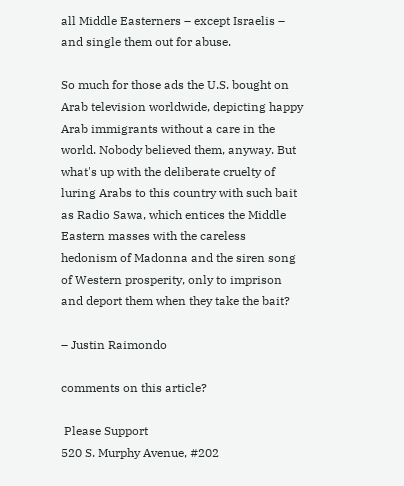all Middle Easterners – except Israelis – and single them out for abuse.

So much for those ads the U.S. bought on Arab television worldwide, depicting happy Arab immigrants without a care in the world. Nobody believed them, anyway. But what's up with the deliberate cruelty of luring Arabs to this country with such bait as Radio Sawa, which entices the Middle Eastern masses with the careless hedonism of Madonna and the siren song of Western prosperity, only to imprison and deport them when they take the bait?

– Justin Raimondo

comments on this article?

 Please Support
520 S. Murphy Avenue, #202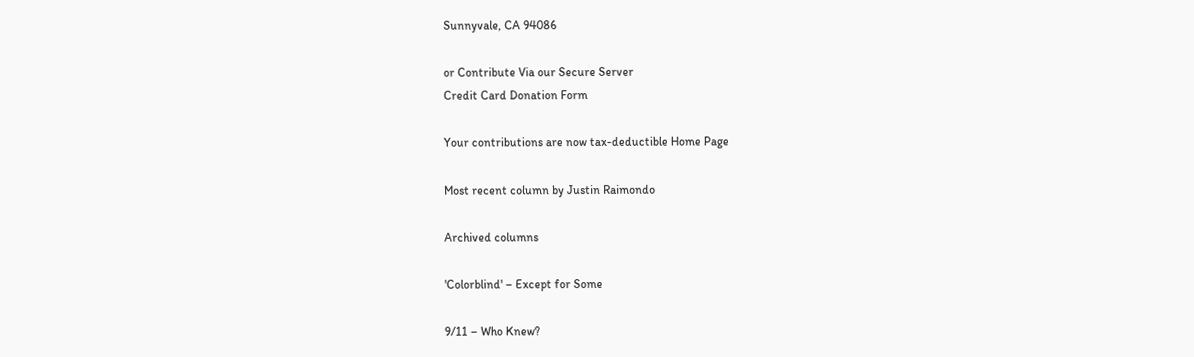Sunnyvale, CA 94086

or Contribute Via our Secure Server
Credit Card Donation Form

Your contributions are now tax-deductible Home Page

Most recent column by Justin Raimondo

Archived columns

'Colorblind' – Except for Some

9/11 – Who Knew?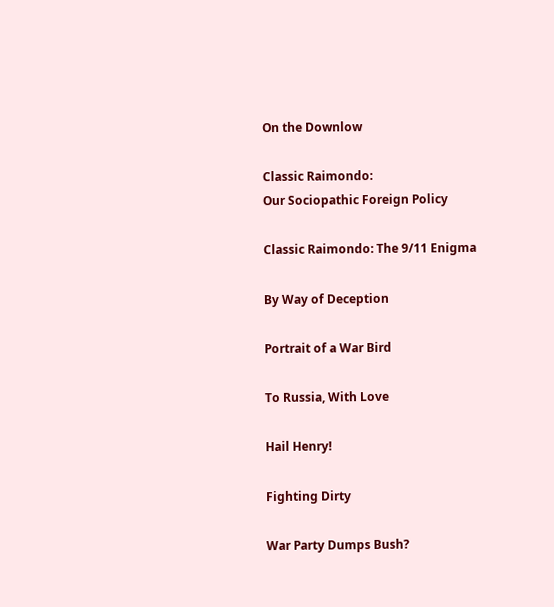On the Downlow

Classic Raimondo:
Our Sociopathic Foreign Policy

Classic Raimondo: The 9/11 Enigma

By Way of Deception

Portrait of a War Bird

To Russia, With Love

Hail Henry!

Fighting Dirty

War Party Dumps Bush?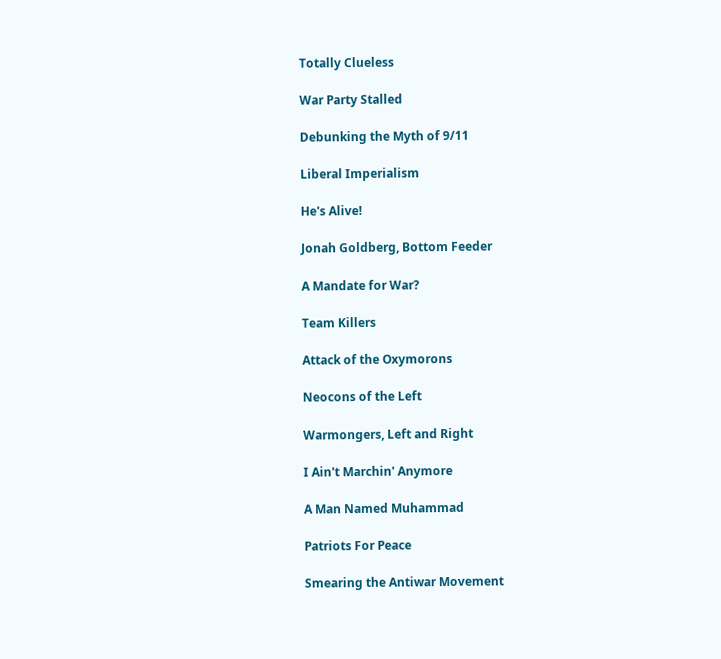Totally Clueless

War Party Stalled

Debunking the Myth of 9/11

Liberal Imperialism

He's Alive!

Jonah Goldberg, Bottom Feeder

A Mandate for War?

Team Killers

Attack of the Oxymorons

Neocons of the Left

Warmongers, Left and Right

I Ain't Marchin' Anymore

A Man Named Muhammad

Patriots For Peace

Smearing the Antiwar Movement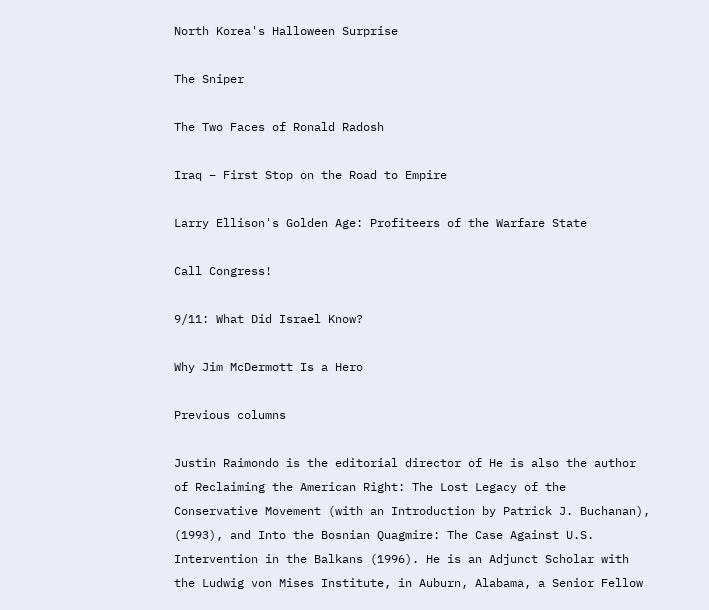North Korea's Halloween Surprise

The Sniper

The Two Faces of Ronald Radosh

Iraq – First Stop on the Road to Empire

Larry Ellison's Golden Age: Profiteers of the Warfare State

Call Congress!

9/11: What Did Israel Know?

Why Jim McDermott Is a Hero

Previous columns

Justin Raimondo is the editorial director of He is also the author of Reclaiming the American Right: The Lost Legacy of the Conservative Movement (with an Introduction by Patrick J. Buchanan), (1993), and Into the Bosnian Quagmire: The Case Against U.S. Intervention in the Balkans (1996). He is an Adjunct Scholar with the Ludwig von Mises Institute, in Auburn, Alabama, a Senior Fellow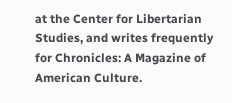at the Center for Libertarian Studies, and writes frequently for Chronicles: A Magazine of American Culture.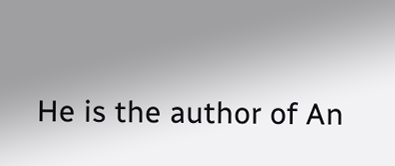He is the author of An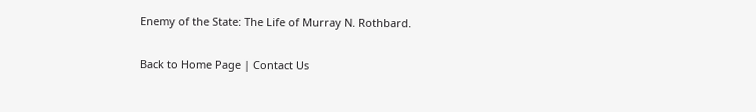Enemy of the State: The Life of Murray N. Rothbard.

Back to Home Page | Contact Us